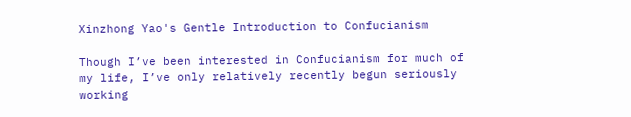Xinzhong Yao's Gentle Introduction to Confucianism

Though I’ve been interested in Confucianism for much of my life, I’ve only relatively recently begun seriously working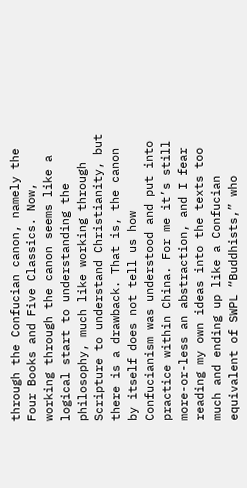through the Confucian canon, namely the Four Books and Five Classics. Now, working through the canon seems like a logical start to understanding the philosophy, much like working through Scripture to understand Christianity, but there is a drawback. That is, the canon by itself does not tell us how Confucianism was understood and put into practice within China. For me it’s still more-or-less an abstraction, and I fear reading my own ideas into the texts too much and ending up like a Confucian equivalent of SWPL “Buddhists,” who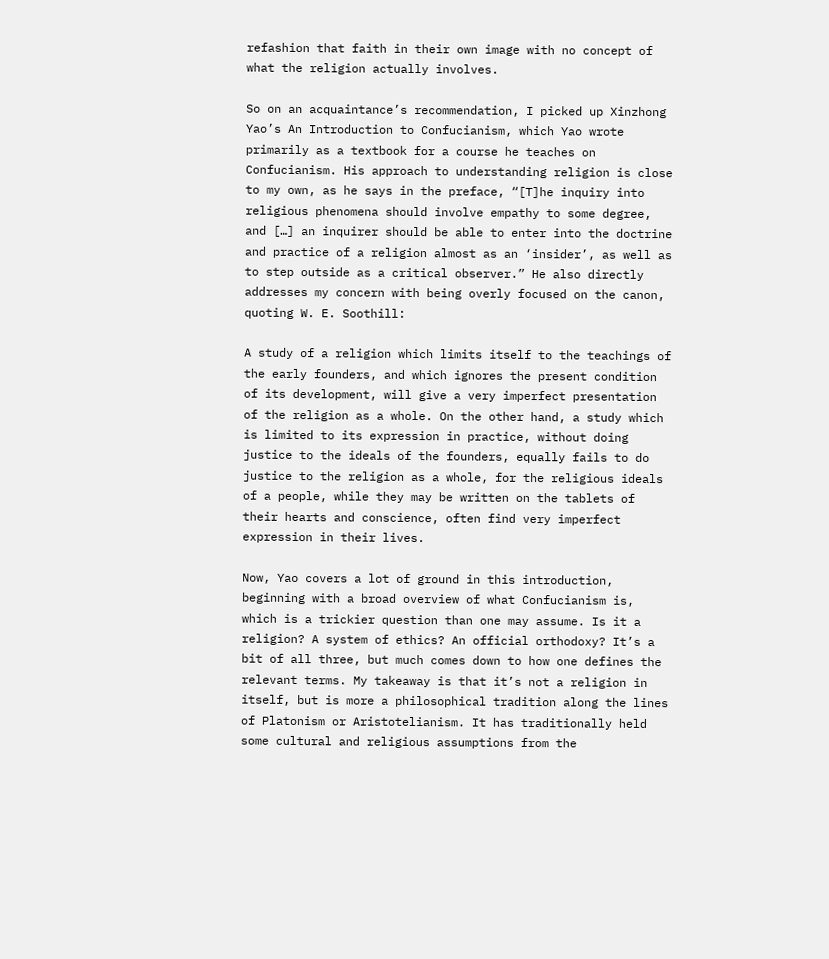refashion that faith in their own image with no concept of what the religion actually involves.

So on an acquaintance’s recommendation, I picked up Xinzhong Yao’s An Introduction to Confucianism, which Yao wrote primarily as a textbook for a course he teaches on Confucianism. His approach to understanding religion is close to my own, as he says in the preface, “[T]he inquiry into religious phenomena should involve empathy to some degree, and […] an inquirer should be able to enter into the doctrine and practice of a religion almost as an ‘insider’, as well as to step outside as a critical observer.” He also directly addresses my concern with being overly focused on the canon, quoting W. E. Soothill:

A study of a religion which limits itself to the teachings of the early founders, and which ignores the present condition of its development, will give a very imperfect presentation of the religion as a whole. On the other hand, a study which is limited to its expression in practice, without doing justice to the ideals of the founders, equally fails to do justice to the religion as a whole, for the religious ideals of a people, while they may be written on the tablets of their hearts and conscience, often find very imperfect expression in their lives.

Now, Yao covers a lot of ground in this introduction, beginning with a broad overview of what Confucianism is, which is a trickier question than one may assume. Is it a religion? A system of ethics? An official orthodoxy? It’s a bit of all three, but much comes down to how one defines the relevant terms. My takeaway is that it’s not a religion in itself, but is more a philosophical tradition along the lines of Platonism or Aristotelianism. It has traditionally held some cultural and religious assumptions from the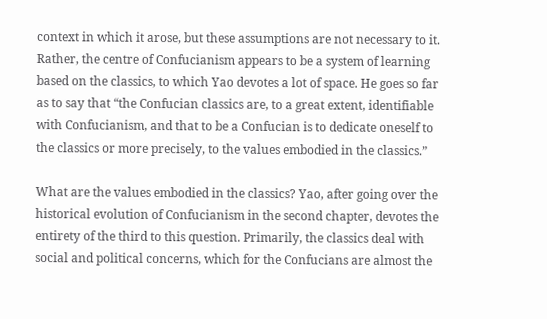context in which it arose, but these assumptions are not necessary to it. Rather, the centre of Confucianism appears to be a system of learning based on the classics, to which Yao devotes a lot of space. He goes so far as to say that “the Confucian classics are, to a great extent, identifiable with Confucianism, and that to be a Confucian is to dedicate oneself to the classics or more precisely, to the values embodied in the classics.”

What are the values embodied in the classics? Yao, after going over the historical evolution of Confucianism in the second chapter, devotes the entirety of the third to this question. Primarily, the classics deal with social and political concerns, which for the Confucians are almost the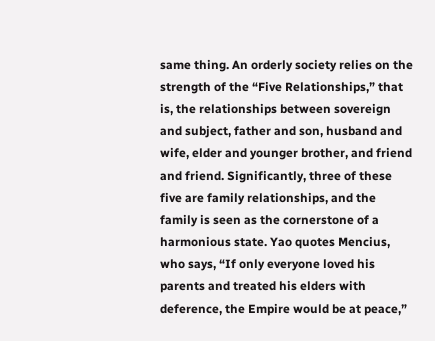same thing. An orderly society relies on the strength of the “Five Relationships,” that is, the relationships between sovereign and subject, father and son, husband and wife, elder and younger brother, and friend and friend. Significantly, three of these five are family relationships, and the family is seen as the cornerstone of a harmonious state. Yao quotes Mencius, who says, “If only everyone loved his parents and treated his elders with deference, the Empire would be at peace,”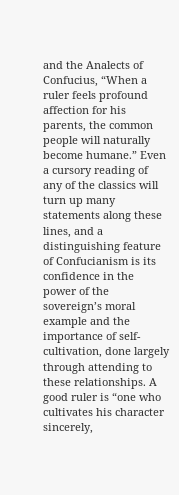and the Analects of Confucius, “When a ruler feels profound affection for his parents, the common people will naturally become humane.” Even a cursory reading of any of the classics will turn up many statements along these lines, and a distinguishing feature of Confucianism is its confidence in the power of the sovereign’s moral example and the importance of self-cultivation, done largely through attending to these relationships. A good ruler is “one who cultivates his character sincerely,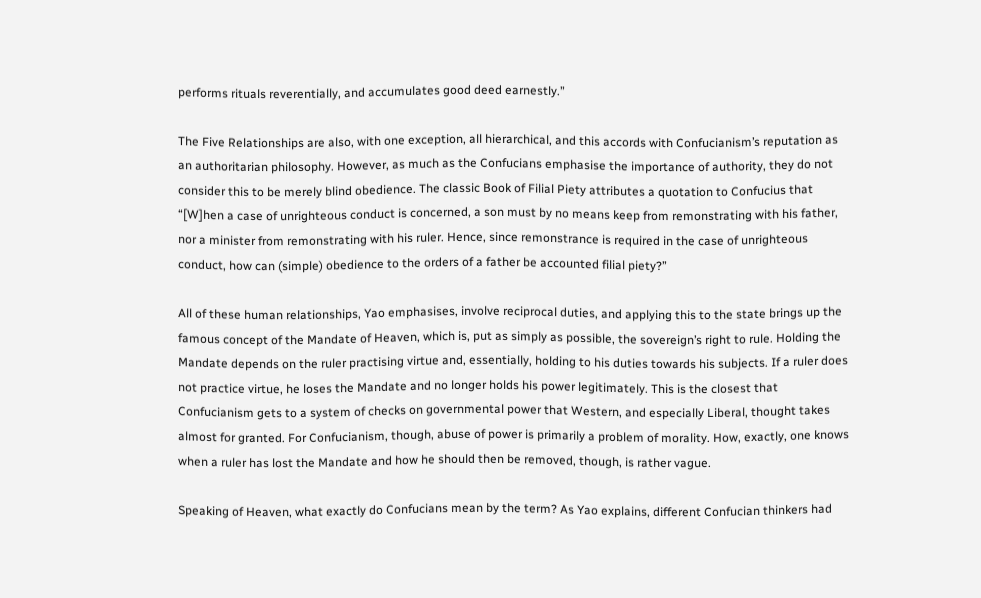performs rituals reverentially, and accumulates good deed earnestly.”

The Five Relationships are also, with one exception, all hierarchical, and this accords with Confucianism’s reputation as an authoritarian philosophy. However, as much as the Confucians emphasise the importance of authority, they do not consider this to be merely blind obedience. The classic Book of Filial Piety attributes a quotation to Confucius that “[W]hen a case of unrighteous conduct is concerned, a son must by no means keep from remonstrating with his father, nor a minister from remonstrating with his ruler. Hence, since remonstrance is required in the case of unrighteous conduct, how can (simple) obedience to the orders of a father be accounted filial piety?”

All of these human relationships, Yao emphasises, involve reciprocal duties, and applying this to the state brings up the famous concept of the Mandate of Heaven, which is, put as simply as possible, the sovereign’s right to rule. Holding the Mandate depends on the ruler practising virtue and, essentially, holding to his duties towards his subjects. If a ruler does not practice virtue, he loses the Mandate and no longer holds his power legitimately. This is the closest that Confucianism gets to a system of checks on governmental power that Western, and especially Liberal, thought takes almost for granted. For Confucianism, though, abuse of power is primarily a problem of morality. How, exactly, one knows when a ruler has lost the Mandate and how he should then be removed, though, is rather vague.

Speaking of Heaven, what exactly do Confucians mean by the term? As Yao explains, different Confucian thinkers had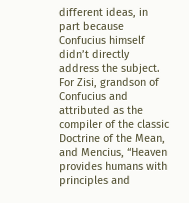different ideas, in part because Confucius himself didn’t directly address the subject. For Zisi, grandson of Confucius and attributed as the compiler of the classic Doctrine of the Mean, and Mencius, “Heaven provides humans with principles and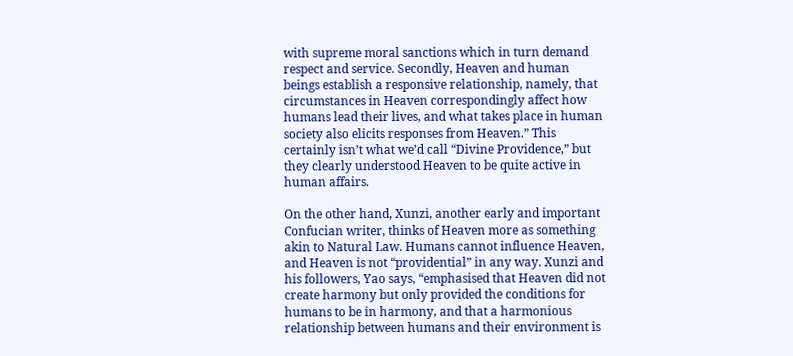with supreme moral sanctions which in turn demand respect and service. Secondly, Heaven and human beings establish a responsive relationship, namely, that circumstances in Heaven correspondingly affect how humans lead their lives, and what takes place in human society also elicits responses from Heaven.” This certainly isn’t what we’d call “Divine Providence,” but they clearly understood Heaven to be quite active in human affairs.

On the other hand, Xunzi, another early and important Confucian writer, thinks of Heaven more as something akin to Natural Law. Humans cannot influence Heaven, and Heaven is not “providential” in any way. Xunzi and his followers, Yao says, “emphasised that Heaven did not create harmony but only provided the conditions for humans to be in harmony, and that a harmonious relationship between humans and their environment is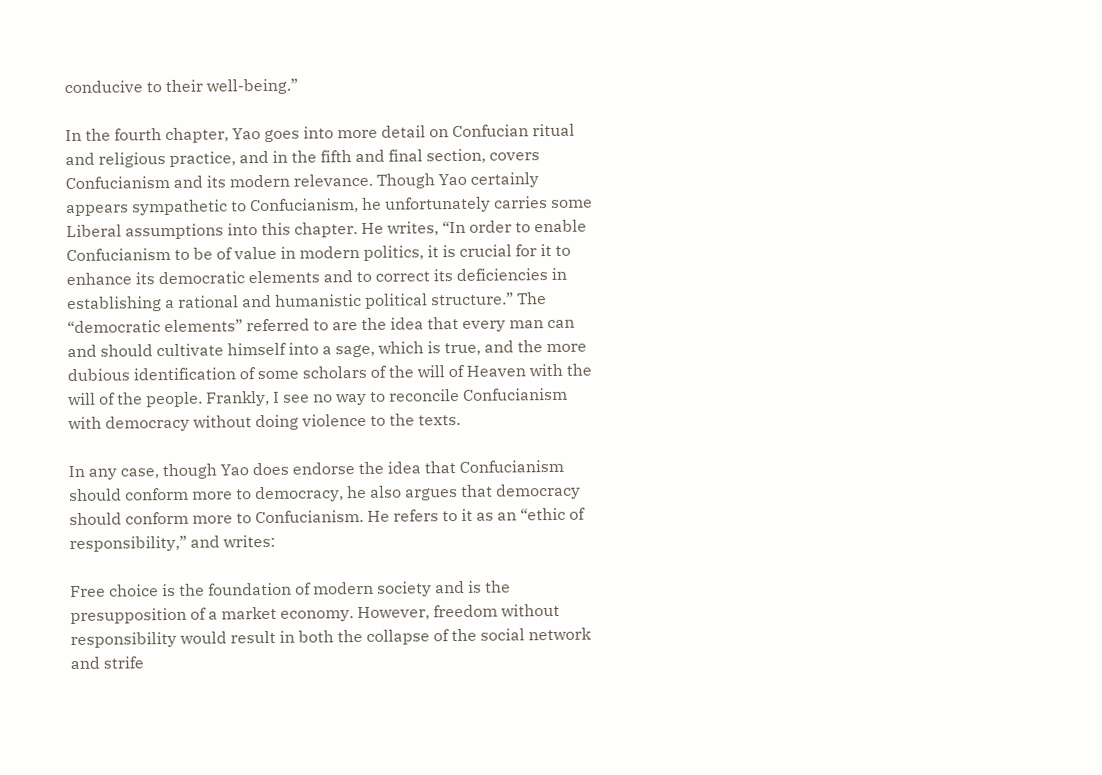conducive to their well-being.”

In the fourth chapter, Yao goes into more detail on Confucian ritual and religious practice, and in the fifth and final section, covers Confucianism and its modern relevance. Though Yao certainly appears sympathetic to Confucianism, he unfortunately carries some Liberal assumptions into this chapter. He writes, “In order to enable Confucianism to be of value in modern politics, it is crucial for it to enhance its democratic elements and to correct its deficiencies in establishing a rational and humanistic political structure.” The “democratic elements” referred to are the idea that every man can and should cultivate himself into a sage, which is true, and the more dubious identification of some scholars of the will of Heaven with the will of the people. Frankly, I see no way to reconcile Confucianism with democracy without doing violence to the texts.

In any case, though Yao does endorse the idea that Confucianism should conform more to democracy, he also argues that democracy should conform more to Confucianism. He refers to it as an “ethic of responsibility,” and writes:

Free choice is the foundation of modern society and is the presupposition of a market economy. However, freedom without responsibility would result in both the collapse of the social network and strife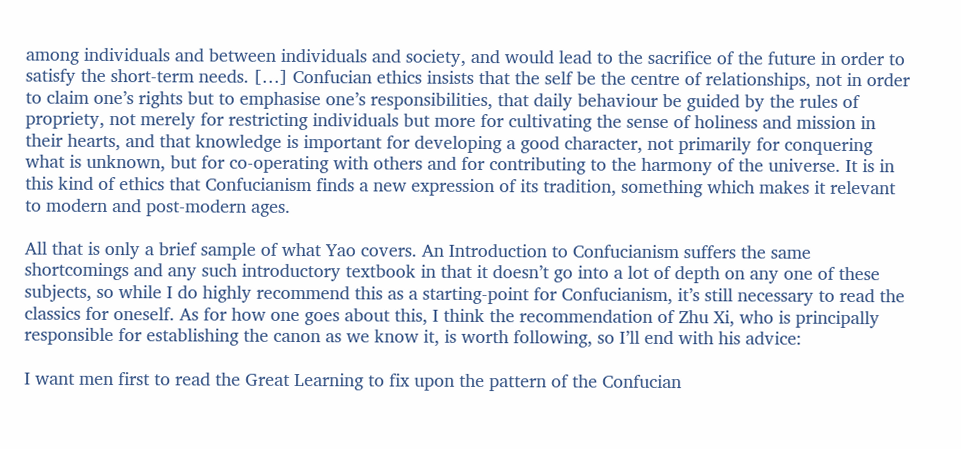among individuals and between individuals and society, and would lead to the sacrifice of the future in order to satisfy the short-term needs. […] Confucian ethics insists that the self be the centre of relationships, not in order to claim one’s rights but to emphasise one’s responsibilities, that daily behaviour be guided by the rules of propriety, not merely for restricting individuals but more for cultivating the sense of holiness and mission in their hearts, and that knowledge is important for developing a good character, not primarily for conquering what is unknown, but for co-operating with others and for contributing to the harmony of the universe. It is in this kind of ethics that Confucianism finds a new expression of its tradition, something which makes it relevant to modern and post-modern ages.

All that is only a brief sample of what Yao covers. An Introduction to Confucianism suffers the same shortcomings and any such introductory textbook in that it doesn’t go into a lot of depth on any one of these subjects, so while I do highly recommend this as a starting-point for Confucianism, it’s still necessary to read the classics for oneself. As for how one goes about this, I think the recommendation of Zhu Xi, who is principally responsible for establishing the canon as we know it, is worth following, so I’ll end with his advice:

I want men first to read the Great Learning to fix upon the pattern of the Confucian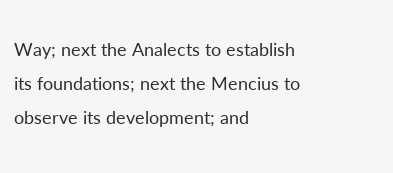Way; next the Analects to establish its foundations; next the Mencius to observe its development; and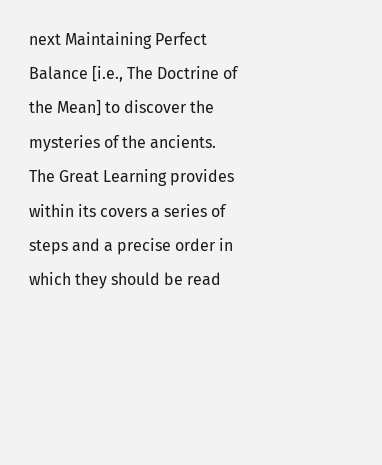next Maintaining Perfect Balance [i.e., The Doctrine of the Mean] to discover the mysteries of the ancients. The Great Learning provides within its covers a series of steps and a precise order in which they should be read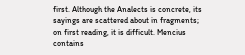first. Although the Analects is concrete, its sayings are scattered about in fragments; on first reading, it is difficult. Mencius contains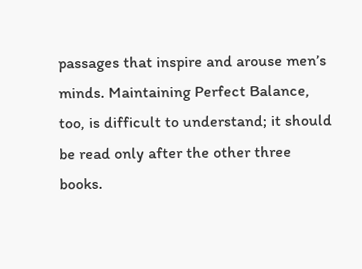passages that inspire and arouse men’s minds. Maintaining Perfect Balance, too, is difficult to understand; it should be read only after the other three books.